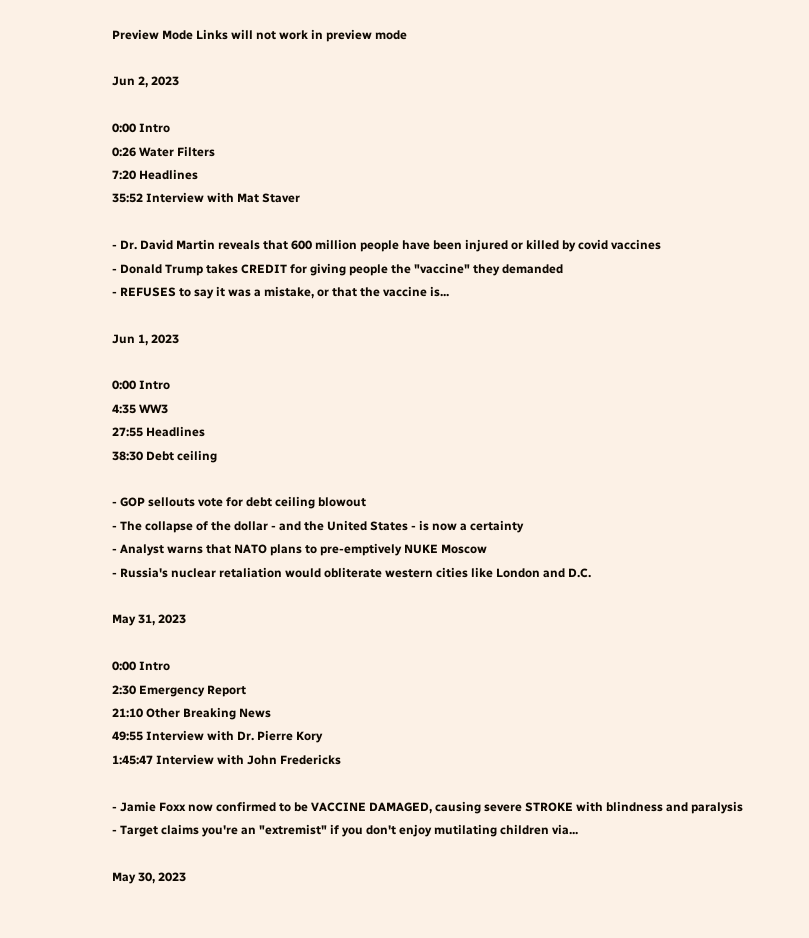Preview Mode Links will not work in preview mode

Jun 2, 2023

0:00 Intro
0:26 Water Filters
7:20 Headlines
35:52 Interview with Mat Staver

- Dr. David Martin reveals that 600 million people have been injured or killed by covid vaccines
- Donald Trump takes CREDIT for giving people the "vaccine" they demanded
- REFUSES to say it was a mistake, or that the vaccine is...

Jun 1, 2023

0:00 Intro
4:35 WW3
27:55 Headlines
38:30 Debt ceiling

- GOP sellouts vote for debt ceiling blowout
- The collapse of the dollar - and the United States - is now a certainty
- Analyst warns that NATO plans to pre-emptively NUKE Moscow
- Russia's nuclear retaliation would obliterate western cities like London and D.C.

May 31, 2023

0:00 Intro
2:30 Emergency Report
21:10 Other Breaking News
49:55 Interview with Dr. Pierre Kory
1:45:47 Interview with John Fredericks

- Jamie Foxx now confirmed to be VACCINE DAMAGED, causing severe STROKE with blindness and paralysis
- Target claims you're an "extremist" if you don't enjoy mutilating children via...

May 30, 2023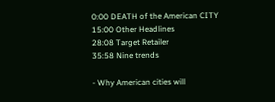0:00 DEATH of the American CITY
15:00 Other Headlines
28:08 Target Retailer
35:58 Nine trends

- Why American cities will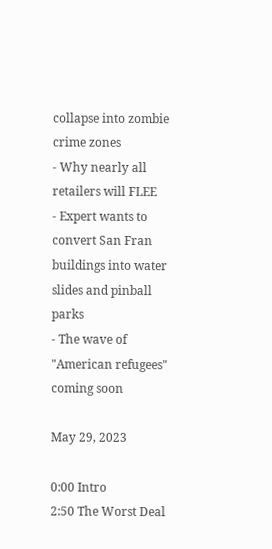collapse into zombie crime zones
- Why nearly all retailers will FLEE
- Expert wants to convert San Fran buildings into water slides and pinball parks
- The wave of "American refugees" coming soon

May 29, 2023

0:00 Intro
2:50 The Worst Deal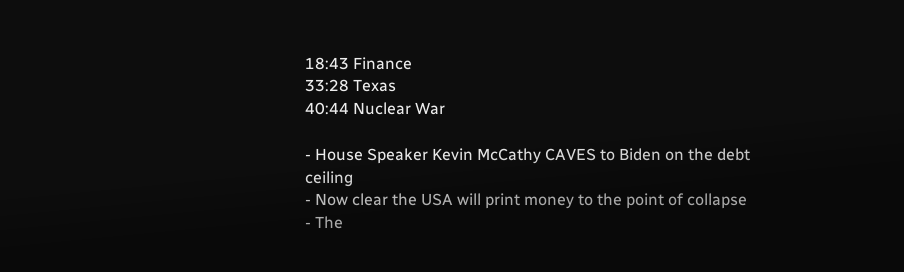18:43 Finance
33:28 Texas
40:44 Nuclear War

- House Speaker Kevin McCathy CAVES to Biden on the debt ceiling
- Now clear the USA will print money to the point of collapse
- The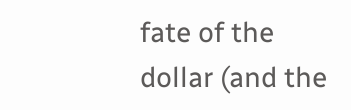fate of the dollar (and the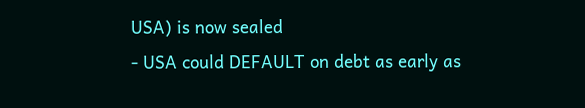USA) is now sealed
- USA could DEFAULT on debt as early as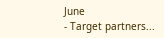June
- Target partners...